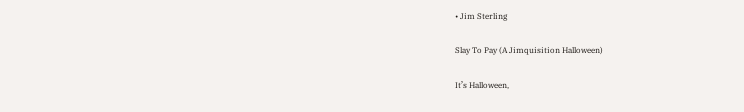• Jim Sterling

Slay To Pay (A Jimquisition Halloween)

It’s Halloween,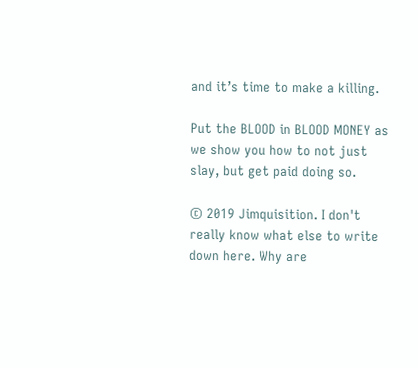and it’s time to make a killing.

Put the BLOOD in BLOOD MONEY as we show you how to not just slay, but get paid doing so.

© 2019 Jimquisition. I don't really know what else to write down here. Why are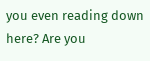you even reading down here? Are you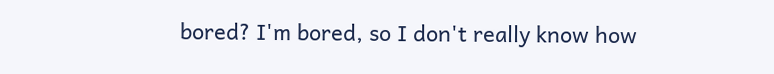bored? I'm bored, so I don't really know how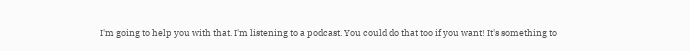I'm going to help you with that. I'm listening to a podcast. You could do that too if you want! It's something to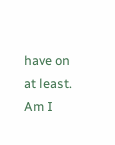have on at least. Am I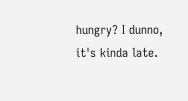hungry? I dunno, it's kinda late.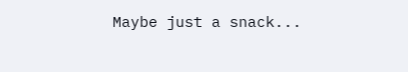Maybe just a snack...